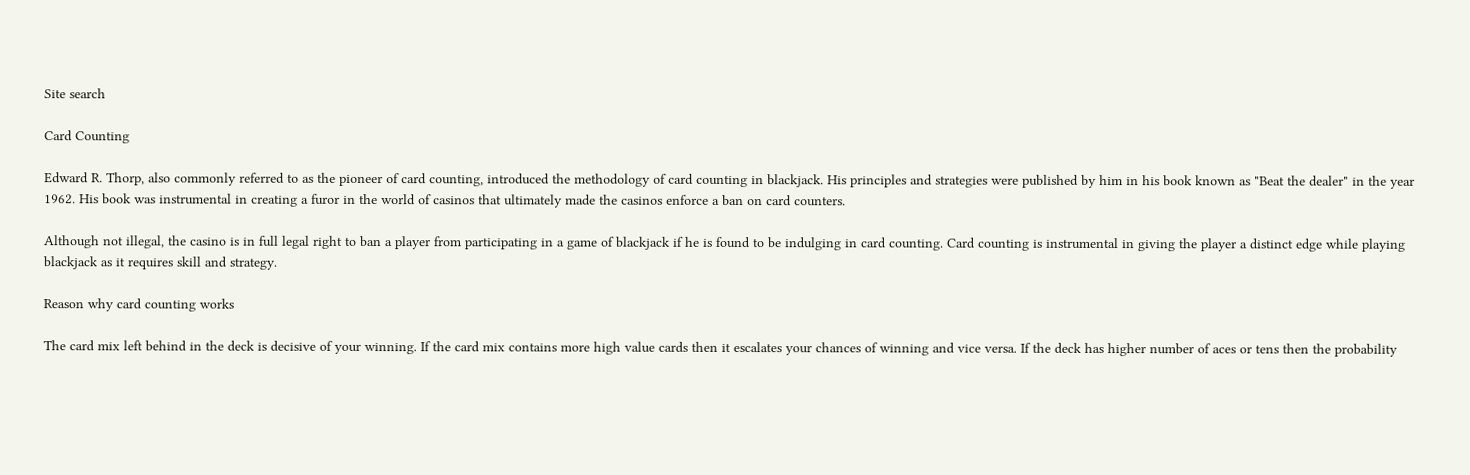Site search

Card Counting

Edward R. Thorp, also commonly referred to as the pioneer of card counting, introduced the methodology of card counting in blackjack. His principles and strategies were published by him in his book known as "Beat the dealer" in the year 1962. His book was instrumental in creating a furor in the world of casinos that ultimately made the casinos enforce a ban on card counters.

Although not illegal, the casino is in full legal right to ban a player from participating in a game of blackjack if he is found to be indulging in card counting. Card counting is instrumental in giving the player a distinct edge while playing blackjack as it requires skill and strategy.

Reason why card counting works

The card mix left behind in the deck is decisive of your winning. If the card mix contains more high value cards then it escalates your chances of winning and vice versa. If the deck has higher number of aces or tens then the probability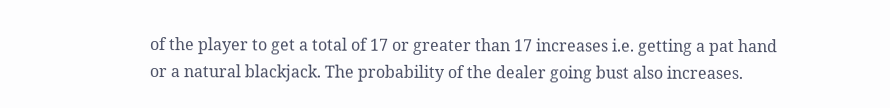of the player to get a total of 17 or greater than 17 increases i.e. getting a pat hand or a natural blackjack. The probability of the dealer going bust also increases.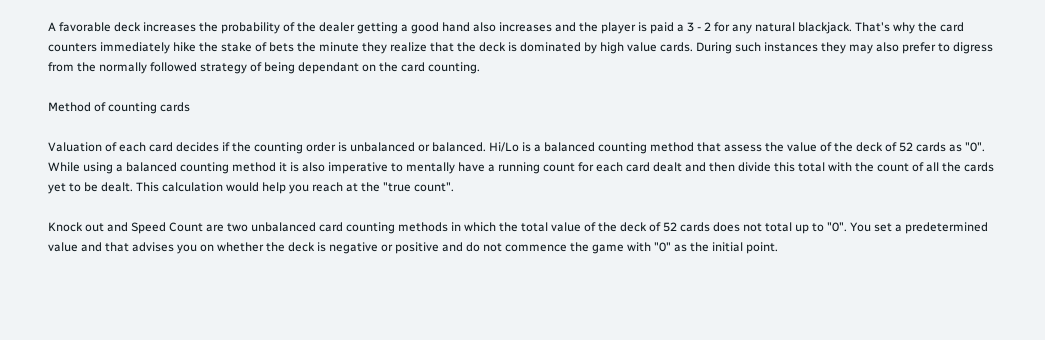A favorable deck increases the probability of the dealer getting a good hand also increases and the player is paid a 3 - 2 for any natural blackjack. That's why the card counters immediately hike the stake of bets the minute they realize that the deck is dominated by high value cards. During such instances they may also prefer to digress from the normally followed strategy of being dependant on the card counting.

Method of counting cards

Valuation of each card decides if the counting order is unbalanced or balanced. Hi/Lo is a balanced counting method that assess the value of the deck of 52 cards as "0". While using a balanced counting method it is also imperative to mentally have a running count for each card dealt and then divide this total with the count of all the cards yet to be dealt. This calculation would help you reach at the "true count".

Knock out and Speed Count are two unbalanced card counting methods in which the total value of the deck of 52 cards does not total up to "0". You set a predetermined value and that advises you on whether the deck is negative or positive and do not commence the game with "0" as the initial point.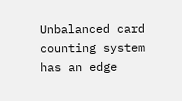Unbalanced card counting system has an edge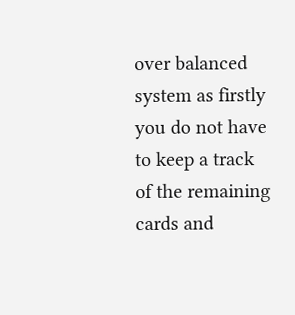over balanced system as firstly you do not have to keep a track of the remaining cards and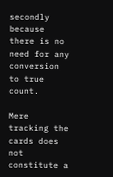secondly because there is no need for any conversion to true count.

Mere tracking the cards does not constitute a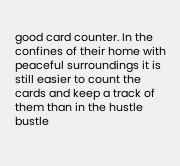good card counter. In the confines of their home with peaceful surroundings it is still easier to count the cards and keep a track of them than in the hustle bustle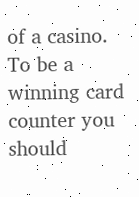of a casino. To be a winning card counter you should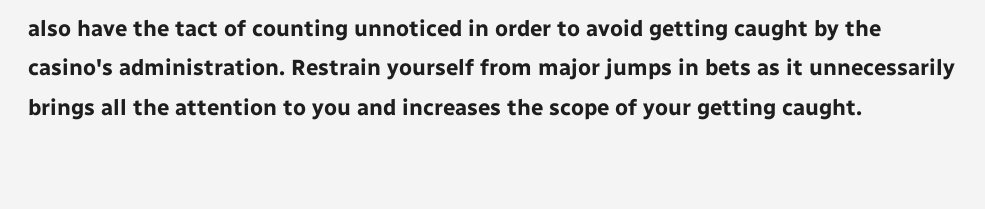also have the tact of counting unnoticed in order to avoid getting caught by the casino's administration. Restrain yourself from major jumps in bets as it unnecessarily brings all the attention to you and increases the scope of your getting caught.